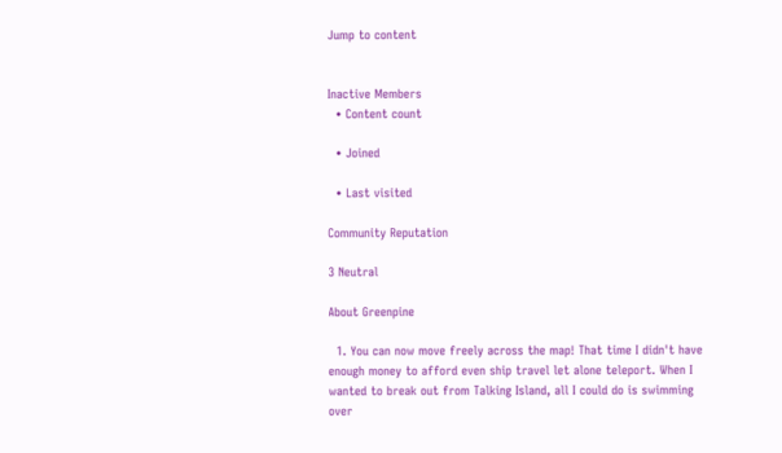Jump to content


Inactive Members
  • Content count

  • Joined

  • Last visited

Community Reputation

3 Neutral

About Greenpine

  1. You can now move freely across the map! That time I didn't have enough money to afford even ship travel let alone teleport. When I wanted to break out from Talking Island, all I could do is swimming over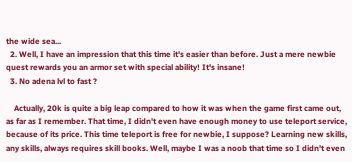the wide sea...
  2. Well, I have an impression that this time it's easier than before. Just a mere newbie quest rewards you an armor set with special ability! It's insane!
  3. No adena lvl to fast ?

    Actually, 20k is quite a big leap compared to how it was when the game first came out, as far as I remember. That time, I didn't even have enough money to use teleport service, because of its price. This time teleport is free for newbie, I suppose? Learning new skills, any skills, always requires skill books. Well, maybe I was a noob that time so I didn't even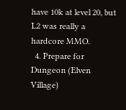have 10k at level 20, but L2 was really a hardcore MMO.
  4. Prepare for Dungeon (Elven Village)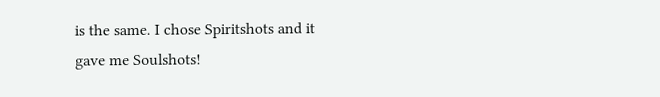is the same. I chose Spiritshots and it gave me Soulshots!